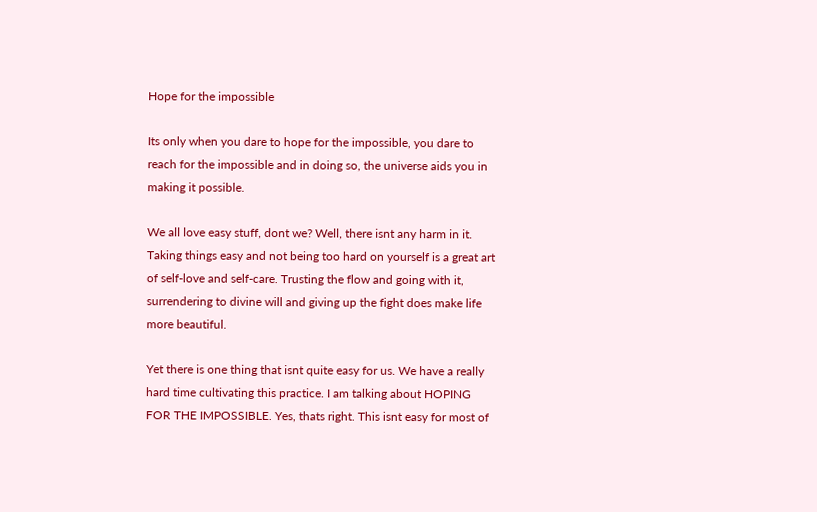Hope for the impossible

Its only when you dare to hope for the impossible, you dare to reach for the impossible and in doing so, the universe aids you in making it possible.

We all love easy stuff, dont we? Well, there isnt any harm in it. Taking things easy and not being too hard on yourself is a great art of self-love and self-care. Trusting the flow and going with it, surrendering to divine will and giving up the fight does make life more beautiful.

Yet there is one thing that isnt quite easy for us. We have a really hard time cultivating this practice. I am talking about HOPING FOR THE IMPOSSIBLE. Yes, thats right. This isnt easy for most of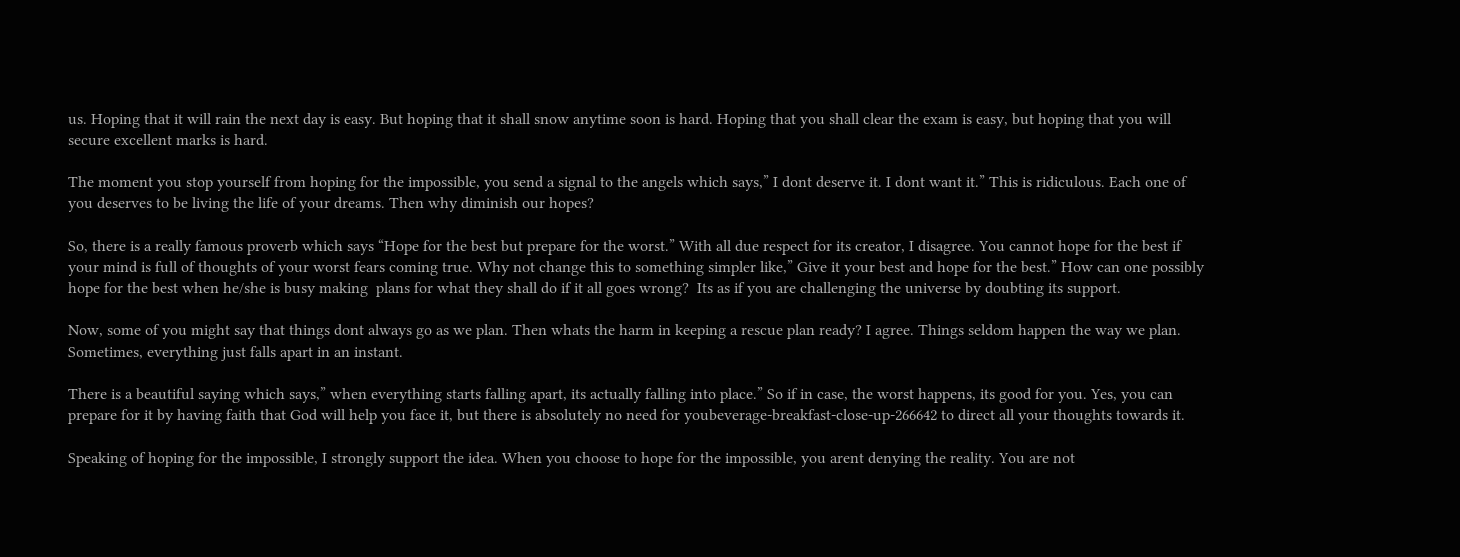us. Hoping that it will rain the next day is easy. But hoping that it shall snow anytime soon is hard. Hoping that you shall clear the exam is easy, but hoping that you will secure excellent marks is hard.

The moment you stop yourself from hoping for the impossible, you send a signal to the angels which says,” I dont deserve it. I dont want it.” This is ridiculous. Each one of you deserves to be living the life of your dreams. Then why diminish our hopes?

So, there is a really famous proverb which says “Hope for the best but prepare for the worst.” With all due respect for its creator, I disagree. You cannot hope for the best if your mind is full of thoughts of your worst fears coming true. Why not change this to something simpler like,” Give it your best and hope for the best.” How can one possibly hope for the best when he/she is busy making  plans for what they shall do if it all goes wrong?  Its as if you are challenging the universe by doubting its support.

Now, some of you might say that things dont always go as we plan. Then whats the harm in keeping a rescue plan ready? I agree. Things seldom happen the way we plan. Sometimes, everything just falls apart in an instant.

There is a beautiful saying which says,” when everything starts falling apart, its actually falling into place.” So if in case, the worst happens, its good for you. Yes, you can prepare for it by having faith that God will help you face it, but there is absolutely no need for youbeverage-breakfast-close-up-266642 to direct all your thoughts towards it.

Speaking of hoping for the impossible, I strongly support the idea. When you choose to hope for the impossible, you arent denying the reality. You are not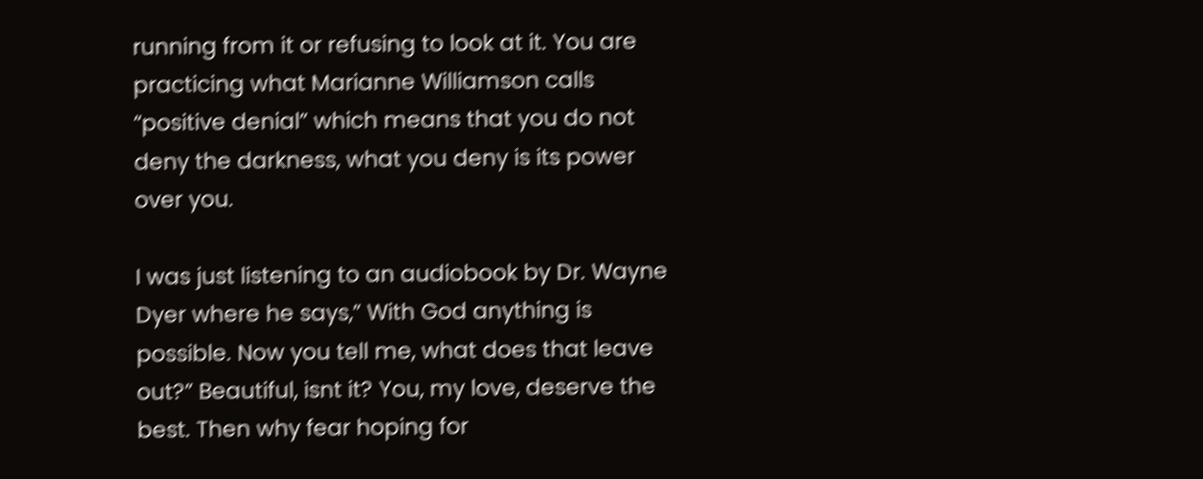running from it or refusing to look at it. You are practicing what Marianne Williamson calls “positive denial” which means that you do not deny the darkness, what you deny is its power over you.

I was just listening to an audiobook by Dr. Wayne Dyer where he says,” With God anything is possible. Now you tell me, what does that leave out?” Beautiful, isnt it? You, my love, deserve the best. Then why fear hoping for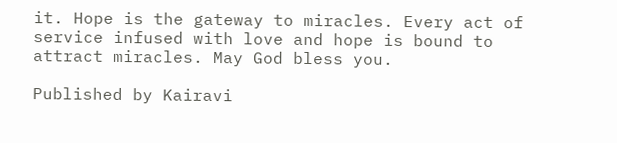it. Hope is the gateway to miracles. Every act of service infused with love and hope is bound to attract miracles. May God bless you.

Published by Kairavi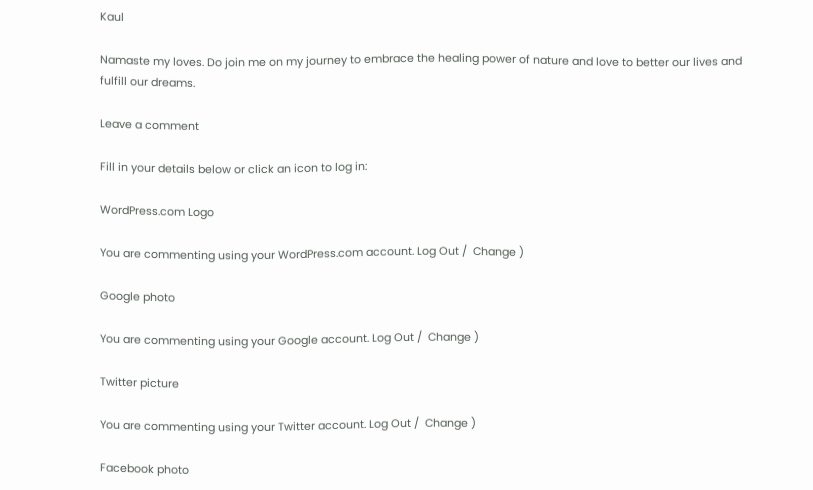Kaul

Namaste my loves. Do join me on my journey to embrace the healing power of nature and love to better our lives and fulfill our dreams.

Leave a comment

Fill in your details below or click an icon to log in:

WordPress.com Logo

You are commenting using your WordPress.com account. Log Out /  Change )

Google photo

You are commenting using your Google account. Log Out /  Change )

Twitter picture

You are commenting using your Twitter account. Log Out /  Change )

Facebook photo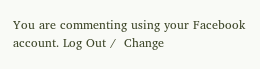You are commenting using your Facebook account. Log Out /  Change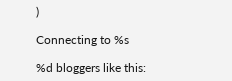)

Connecting to %s

%d bloggers like this: